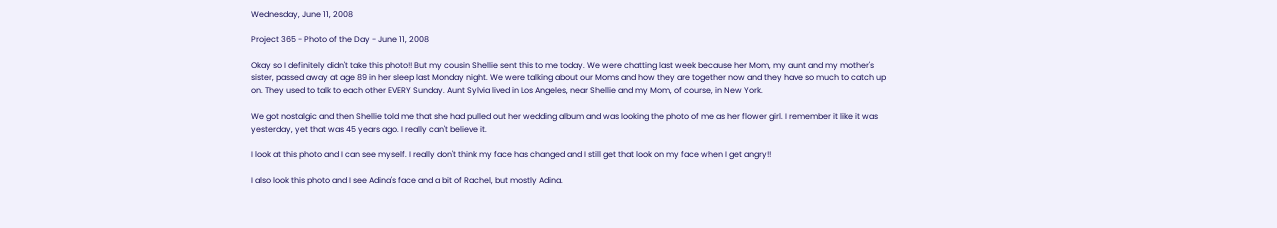Wednesday, June 11, 2008

Project 365 - Photo of the Day - June 11, 2008

Okay so I definitely didn't take this photo!! But my cousin Shellie sent this to me today. We were chatting last week because her Mom, my aunt and my mother's sister, passed away at age 89 in her sleep last Monday night. We were talking about our Moms and how they are together now and they have so much to catch up on. They used to talk to each other EVERY Sunday. Aunt Sylvia lived in Los Angeles, near Shellie and my Mom, of course, in New York.

We got nostalgic and then Shellie told me that she had pulled out her wedding album and was looking the photo of me as her flower girl. I remember it like it was yesterday, yet that was 45 years ago. I really can't believe it.

I look at this photo and I can see myself. I really don't think my face has changed and I still get that look on my face when I get angry!!

I also look this photo and I see Adina's face and a bit of Rachel, but mostly Adina.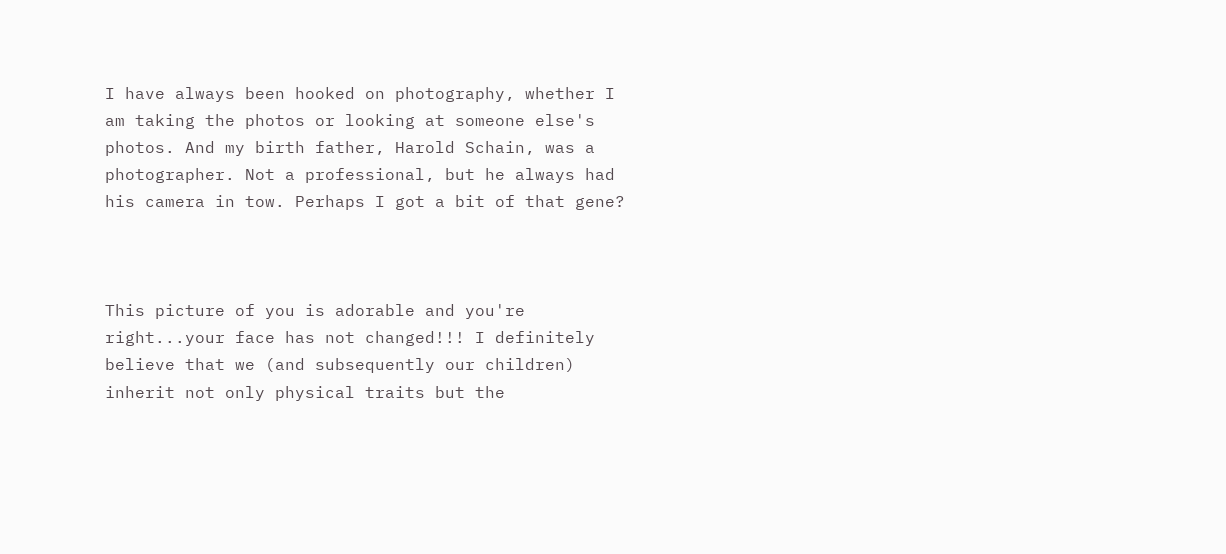I have always been hooked on photography, whether I am taking the photos or looking at someone else's photos. And my birth father, Harold Schain, was a photographer. Not a professional, but he always had his camera in tow. Perhaps I got a bit of that gene?



This picture of you is adorable and you're right...your face has not changed!!! I definitely believe that we (and subsequently our children) inherit not only physical traits but the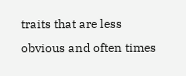traits that are less obvious and often times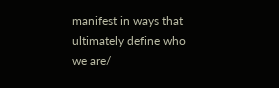manifest in ways that ultimately define who we are/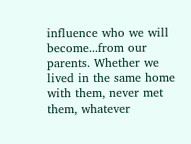influence who we will become...from our parents. Whether we lived in the same home with them, never met them, whatever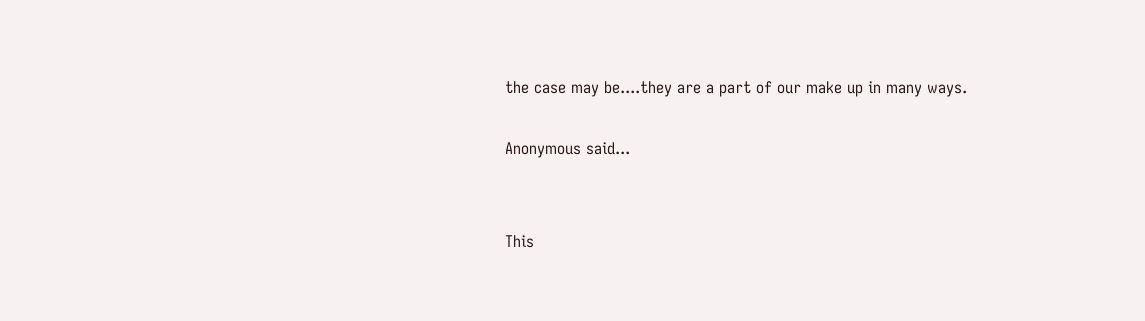the case may be....they are a part of our make up in many ways.

Anonymous said...


This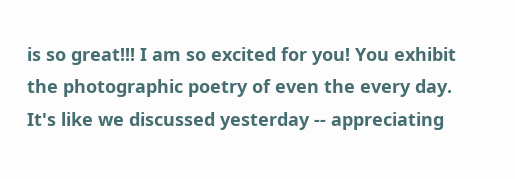is so great!!! I am so excited for you! You exhibit the photographic poetry of even the every day. It's like we discussed yesterday -- appreciating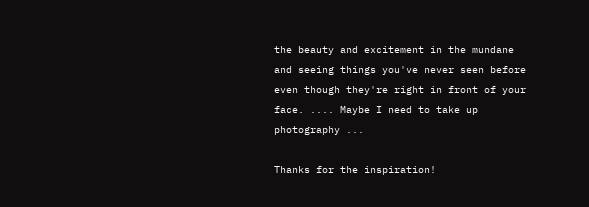the beauty and excitement in the mundane and seeing things you've never seen before even though they're right in front of your face. .... Maybe I need to take up photography ...

Thanks for the inspiration!